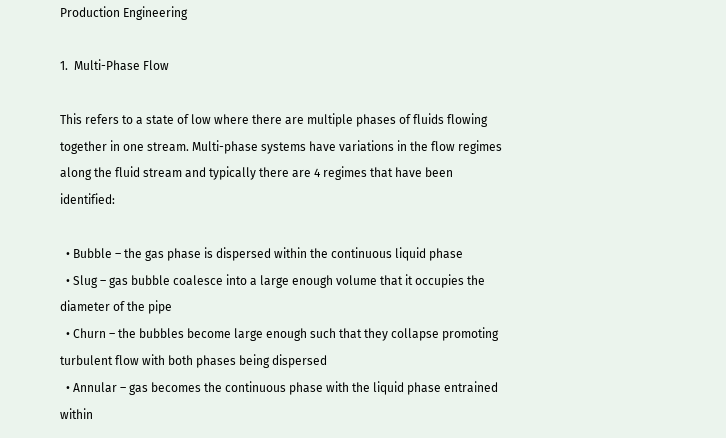Production Engineering

1.  Multi-Phase Flow

This refers to a state of low where there are multiple phases of fluids flowing together in one stream. Multi-phase systems have variations in the flow regimes along the fluid stream and typically there are 4 regimes that have been identified:

  • Bubble – the gas phase is dispersed within the continuous liquid phase
  • Slug – gas bubble coalesce into a large enough volume that it occupies the diameter of the pipe
  • Churn – the bubbles become large enough such that they collapse promoting turbulent flow with both phases being dispersed
  • Annular – gas becomes the continuous phase with the liquid phase entrained within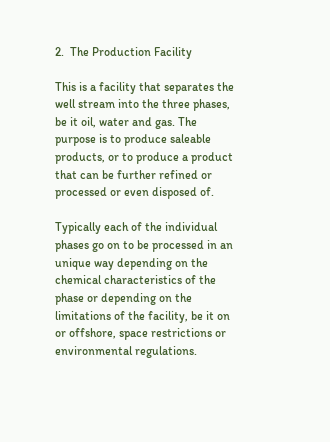2.  The Production Facility

This is a facility that separates the well stream into the three phases, be it oil, water and gas. The purpose is to produce saleable products, or to produce a product that can be further refined or processed or even disposed of.

Typically each of the individual phases go on to be processed in an unique way depending on the chemical characteristics of the phase or depending on the limitations of the facility, be it on or offshore, space restrictions or environmental regulations.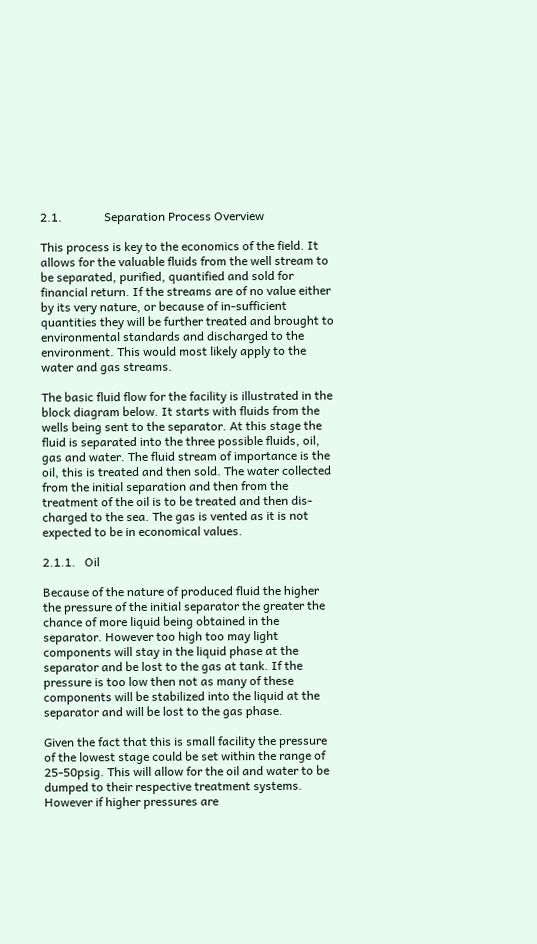2.1.              Separation Process Overview

This process is key to the economics of the field. It allows for the valuable fluids from the well stream to be separated, purified, quantified and sold for financial return. If the streams are of no value either by its very nature, or because of in-sufficient quantities they will be further treated and brought to environmental standards and discharged to the environment. This would most likely apply to the water and gas streams.

The basic fluid flow for the facility is illustrated in the block diagram below. It starts with fluids from the wells being sent to the separator. At this stage the fluid is separated into the three possible fluids, oil, gas and water. The fluid stream of importance is the oil, this is treated and then sold. The water collected from the initial separation and then from the treatment of the oil is to be treated and then dis-charged to the sea. The gas is vented as it is not expected to be in economical values.

2.1.1.   Oil

Because of the nature of produced fluid the higher the pressure of the initial separator the greater the chance of more liquid being obtained in the separator. However too high too may light components will stay in the liquid phase at the separator and be lost to the gas at tank. If the pressure is too low then not as many of these components will be stabilized into the liquid at the separator and will be lost to the gas phase.

Given the fact that this is small facility the pressure of the lowest stage could be set within the range of 25-50psig. This will allow for the oil and water to be dumped to their respective treatment systems. However if higher pressures are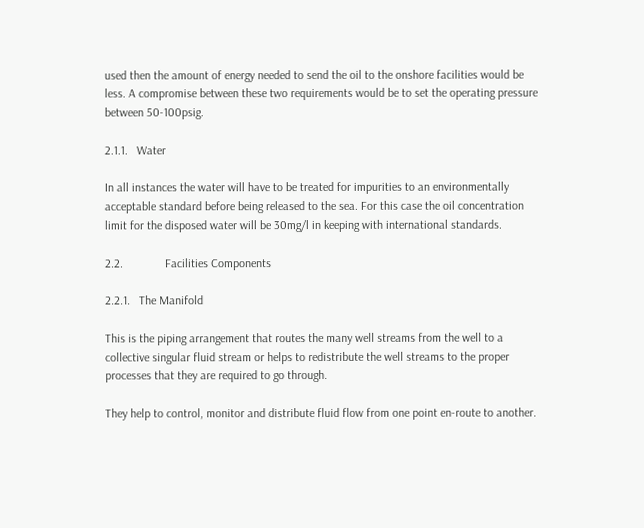used then the amount of energy needed to send the oil to the onshore facilities would be less. A compromise between these two requirements would be to set the operating pressure between 50-100psig.

2.1.1.   Water

In all instances the water will have to be treated for impurities to an environmentally acceptable standard before being released to the sea. For this case the oil concentration limit for the disposed water will be 30mg/l in keeping with international standards.

2.2.              Facilities Components

2.2.1.   The Manifold

This is the piping arrangement that routes the many well streams from the well to a collective singular fluid stream or helps to redistribute the well streams to the proper processes that they are required to go through.

They help to control, monitor and distribute fluid flow from one point en-route to another.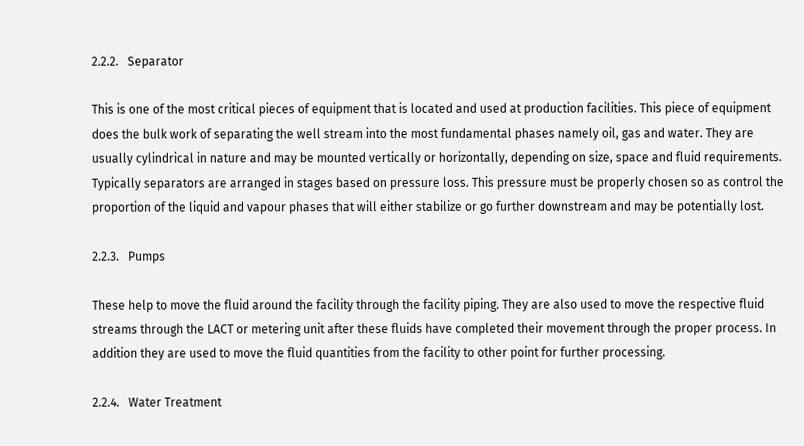2.2.2.   Separator

This is one of the most critical pieces of equipment that is located and used at production facilities. This piece of equipment does the bulk work of separating the well stream into the most fundamental phases namely oil, gas and water. They are usually cylindrical in nature and may be mounted vertically or horizontally, depending on size, space and fluid requirements. Typically separators are arranged in stages based on pressure loss. This pressure must be properly chosen so as control the proportion of the liquid and vapour phases that will either stabilize or go further downstream and may be potentially lost.

2.2.3.   Pumps

These help to move the fluid around the facility through the facility piping. They are also used to move the respective fluid streams through the LACT or metering unit after these fluids have completed their movement through the proper process. In addition they are used to move the fluid quantities from the facility to other point for further processing.

2.2.4.   Water Treatment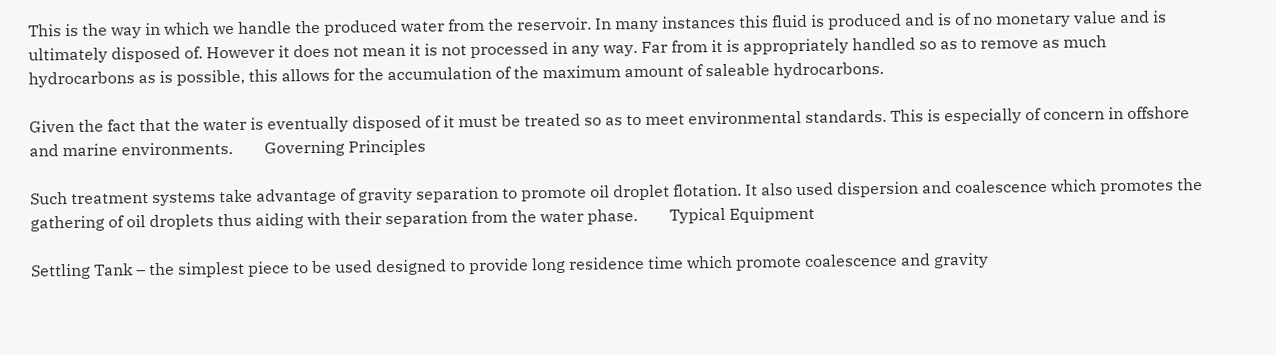This is the way in which we handle the produced water from the reservoir. In many instances this fluid is produced and is of no monetary value and is ultimately disposed of. However it does not mean it is not processed in any way. Far from it is appropriately handled so as to remove as much hydrocarbons as is possible, this allows for the accumulation of the maximum amount of saleable hydrocarbons.

Given the fact that the water is eventually disposed of it must be treated so as to meet environmental standards. This is especially of concern in offshore and marine environments.        Governing Principles

Such treatment systems take advantage of gravity separation to promote oil droplet flotation. It also used dispersion and coalescence which promotes the gathering of oil droplets thus aiding with their separation from the water phase.        Typical Equipment

Settling Tank – the simplest piece to be used designed to provide long residence time which promote coalescence and gravity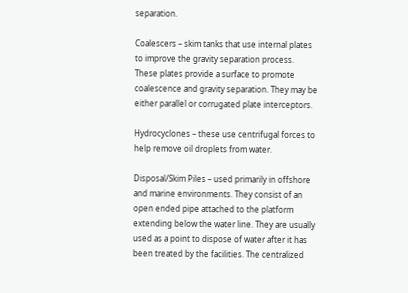separation.

Coalescers – skim tanks that use internal plates to improve the gravity separation process. These plates provide a surface to promote coalescence and gravity separation. They may be either parallel or corrugated plate interceptors.

Hydrocyclones – these use centrifugal forces to help remove oil droplets from water.

Disposal/Skim Piles – used primarily in offshore and marine environments. They consist of an open ended pipe attached to the platform extending below the water line. They are usually used as a point to dispose of water after it has been treated by the facilities. The centralized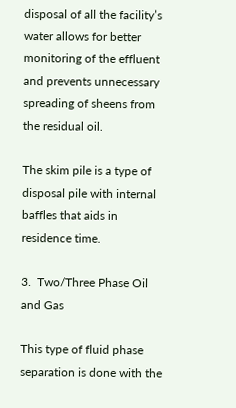disposal of all the facility’s water allows for better monitoring of the effluent and prevents unnecessary spreading of sheens from the residual oil.

The skim pile is a type of disposal pile with internal baffles that aids in residence time.

3.  Two/Three Phase Oil and Gas

This type of fluid phase separation is done with the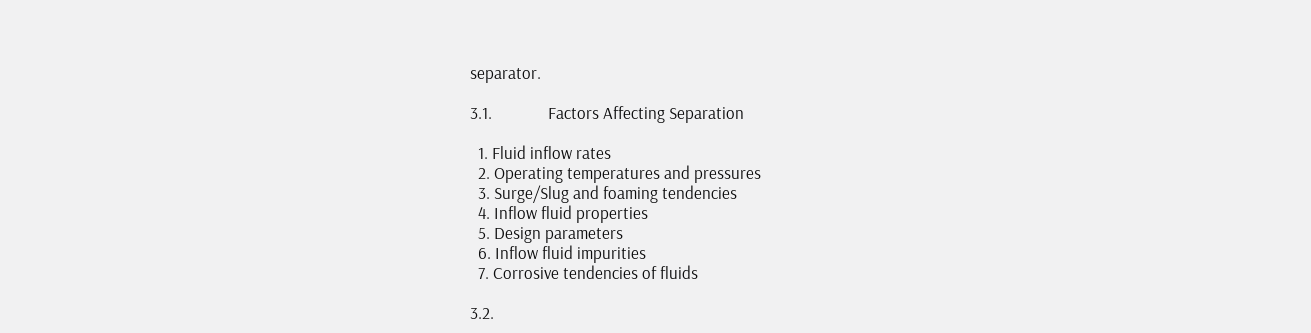separator.

3.1.              Factors Affecting Separation

  1. Fluid inflow rates
  2. Operating temperatures and pressures
  3. Surge/Slug and foaming tendencies
  4. Inflow fluid properties
  5. Design parameters
  6. Inflow fluid impurities
  7. Corrosive tendencies of fluids

3.2.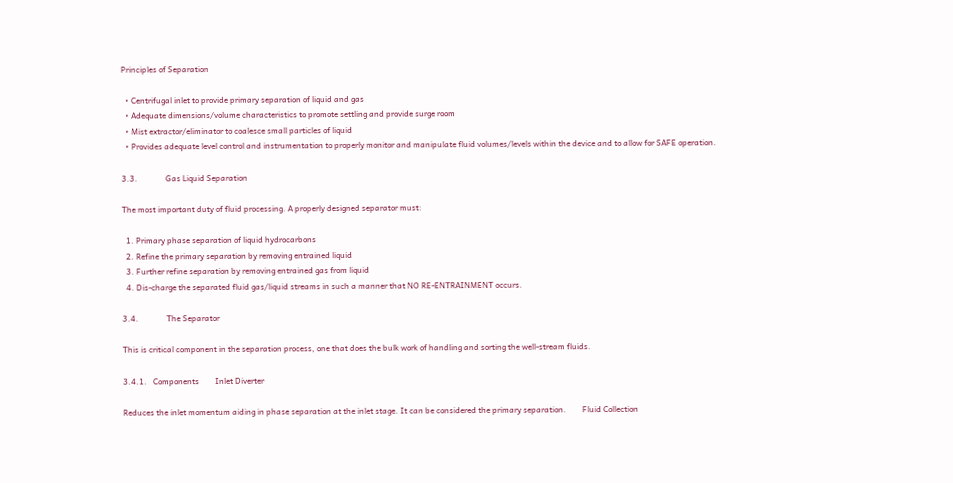Principles of Separation

  • Centrifugal inlet to provide primary separation of liquid and gas
  • Adequate dimensions/volume characteristics to promote settling and provide surge room
  • Mist extractor/eliminator to coalesce small particles of liquid
  • Provides adequate level control and instrumentation to properly monitor and manipulate fluid volumes/levels within the device and to allow for SAFE operation.

3.3.              Gas Liquid Separation

The most important duty of fluid processing. A properly designed separator must:

  1. Primary phase separation of liquid hydrocarbons
  2. Refine the primary separation by removing entrained liquid
  3. Further refine separation by removing entrained gas from liquid
  4. Dis-charge the separated fluid gas/liquid streams in such a manner that NO RE-ENTRAINMENT occurs.

3.4.              The Separator

This is critical component in the separation process, one that does the bulk work of handling and sorting the well-stream fluids.

3.4.1.   Components        Inlet Diverter

Reduces the inlet momentum aiding in phase separation at the inlet stage. It can be considered the primary separation.        Fluid Collection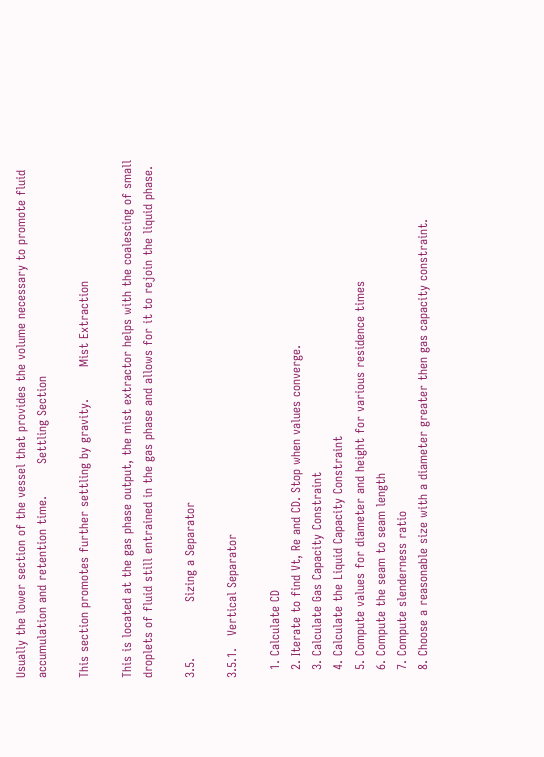Usually the lower section of the vessel that provides the volume necessary to promote fluid accumulation and retention time.        Settling Section

This section promotes further settling by gravity.        Mist Extraction

This is located at the gas phase output, the mist extractor helps with the coalescing of small droplets of fluid still entrained in the gas phase and allows for it to rejoin the liquid phase.

3.5.              Sizing a Separator

3.5.1.   Vertical Separator

  1. Calculate CD
  2. Iterate to find Vt, Re and CD. Stop when values converge.
  3. Calculate Gas Capacity Constraint
  4. Calculate the Liquid Capacity Constraint
  5. Compute values for diameter and height for various residence times
  6. Compute the seam to seam length
  7. Compute slenderness ratio
  8. Choose a reasonable size with a diameter greater then gas capacity constraint.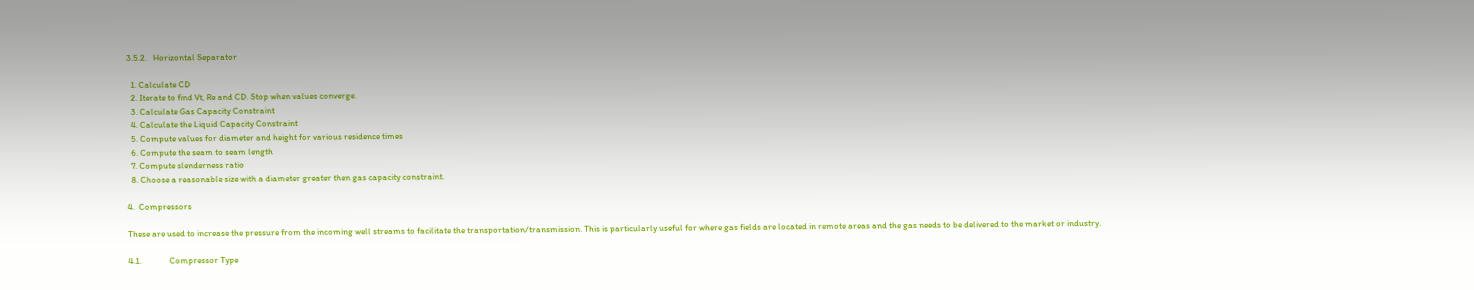3.5.2.   Horizontal Separator

  1. Calculate CD
  2. Iterate to find Vt, Re and CD. Stop when values converge.
  3. Calculate Gas Capacity Constraint
  4. Calculate the Liquid Capacity Constraint
  5. Compute values for diameter and height for various residence times
  6. Compute the seam to seam length
  7. Compute slenderness ratio
  8. Choose a reasonable size with a diameter greater then gas capacity constraint.

4.  Compressors

These are used to increase the pressure from the incoming well streams to facilitate the transportation/transmission. This is particularly useful for where gas fields are located in remote areas and the gas needs to be delivered to the market or industry.

4.1.              Compressor Type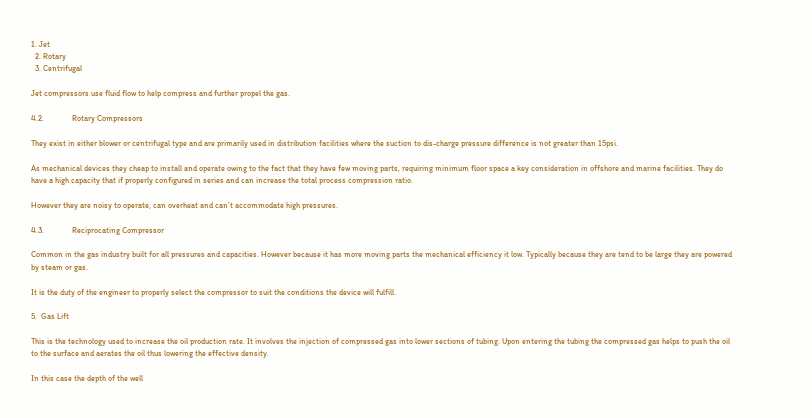1. Jet
  2. Rotary
  3. Centrifugal

Jet compressors use fluid flow to help compress and further propel the gas.

4.2.              Rotary Compressors

They exist in either blower or centrifugal type and are primarily used in distribution facilities where the suction to dis-charge pressure difference is not greater than 15psi.

As mechanical devices they cheap to install and operate owing to the fact that they have few moving parts, requiring minimum floor space a key consideration in offshore and marine facilities. They do have a high capacity that if properly configured in series and can increase the total process compression ratio.

However they are noisy to operate, can overheat and can’t accommodate high pressures.

4.3.              Reciprocating Compressor

Common in the gas industry built for all pressures and capacities. However because it has more moving parts the mechanical efficiency it low. Typically because they are tend to be large they are powered by steam or gas.

It is the duty of the engineer to properly select the compressor to suit the conditions the device will fulfill.

5.  Gas Lift

This is the technology used to increase the oil production rate. It involves the injection of compressed gas into lower sections of tubing. Upon entering the tubing the compressed gas helps to push the oil to the surface and aerates the oil thus lowering the effective density.

In this case the depth of the well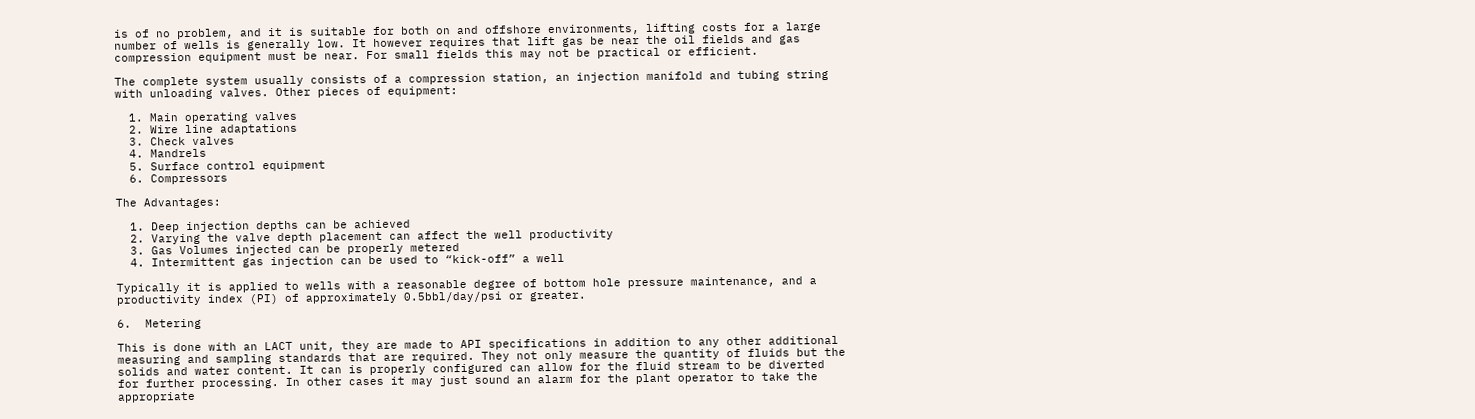is of no problem, and it is suitable for both on and offshore environments, lifting costs for a large number of wells is generally low. It however requires that lift gas be near the oil fields and gas compression equipment must be near. For small fields this may not be practical or efficient.

The complete system usually consists of a compression station, an injection manifold and tubing string with unloading valves. Other pieces of equipment:

  1. Main operating valves
  2. Wire line adaptations
  3. Check valves
  4. Mandrels
  5. Surface control equipment
  6. Compressors

The Advantages:

  1. Deep injection depths can be achieved
  2. Varying the valve depth placement can affect the well productivity
  3. Gas Volumes injected can be properly metered
  4. Intermittent gas injection can be used to “kick-off” a well

Typically it is applied to wells with a reasonable degree of bottom hole pressure maintenance, and a productivity index (PI) of approximately 0.5bbl/day/psi or greater.

6.  Metering

This is done with an LACT unit, they are made to API specifications in addition to any other additional measuring and sampling standards that are required. They not only measure the quantity of fluids but the solids and water content. It can is properly configured can allow for the fluid stream to be diverted for further processing. In other cases it may just sound an alarm for the plant operator to take the appropriate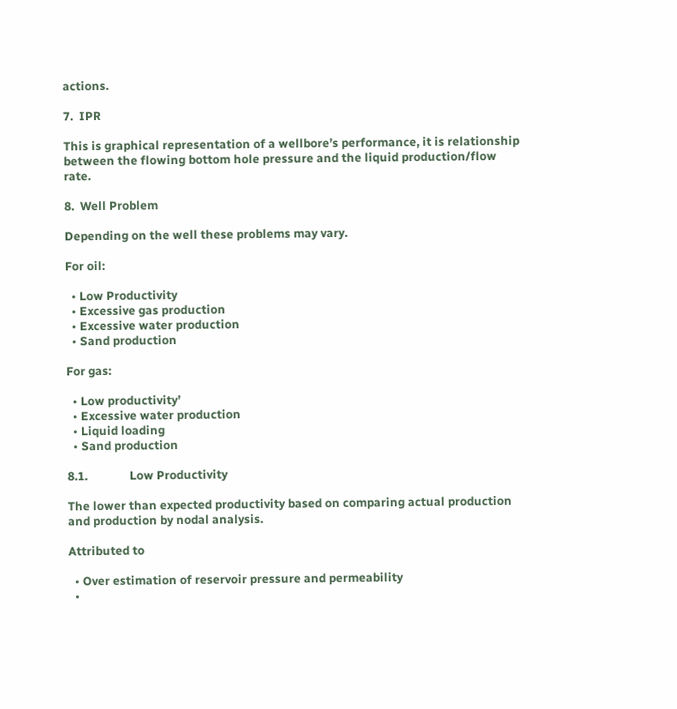actions.

7.  IPR

This is graphical representation of a wellbore’s performance, it is relationship between the flowing bottom hole pressure and the liquid production/flow rate.

8.  Well Problem

Depending on the well these problems may vary.

For oil:

  • Low Productivity
  • Excessive gas production
  • Excessive water production
  • Sand production

For gas:

  • Low productivity’
  • Excessive water production
  • Liquid loading
  • Sand production

8.1.              Low Productivity

The lower than expected productivity based on comparing actual production and production by nodal analysis.

Attributed to

  • Over estimation of reservoir pressure and permeability
  •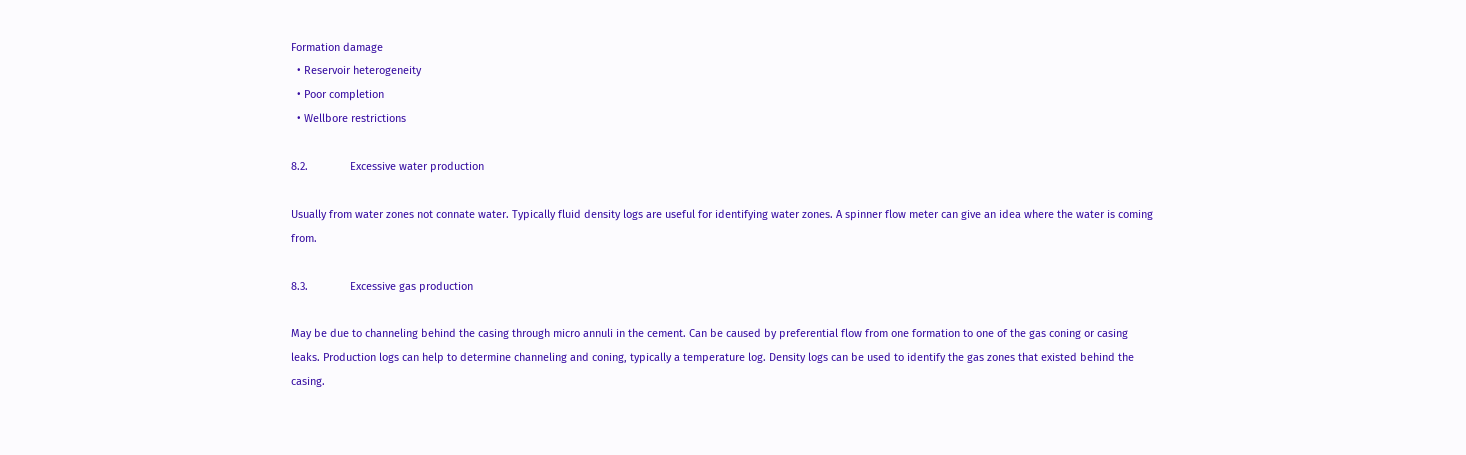Formation damage
  • Reservoir heterogeneity
  • Poor completion
  • Wellbore restrictions

8.2.              Excessive water production

Usually from water zones not connate water. Typically fluid density logs are useful for identifying water zones. A spinner flow meter can give an idea where the water is coming from.

8.3.              Excessive gas production

May be due to channeling behind the casing through micro annuli in the cement. Can be caused by preferential flow from one formation to one of the gas coning or casing leaks. Production logs can help to determine channeling and coning, typically a temperature log. Density logs can be used to identify the gas zones that existed behind the casing.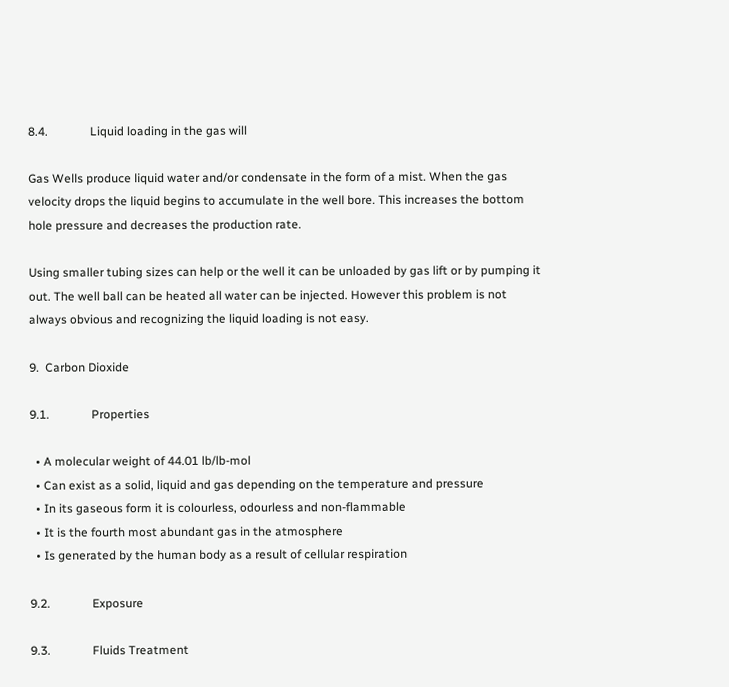8.4.              Liquid loading in the gas will

Gas Wells produce liquid water and/or condensate in the form of a mist. When the gas velocity drops the liquid begins to accumulate in the well bore. This increases the bottom hole pressure and decreases the production rate.

Using smaller tubing sizes can help or the well it can be unloaded by gas lift or by pumping it out. The well ball can be heated all water can be injected. However this problem is not always obvious and recognizing the liquid loading is not easy.

9.  Carbon Dioxide

9.1.              Properties

  • A molecular weight of 44.01 lb/lb-mol
  • Can exist as a solid, liquid and gas depending on the temperature and pressure
  • In its gaseous form it is colourless, odourless and non-flammable
  • It is the fourth most abundant gas in the atmosphere
  • Is generated by the human body as a result of cellular respiration

9.2.              Exposure

9.3.              Fluids Treatment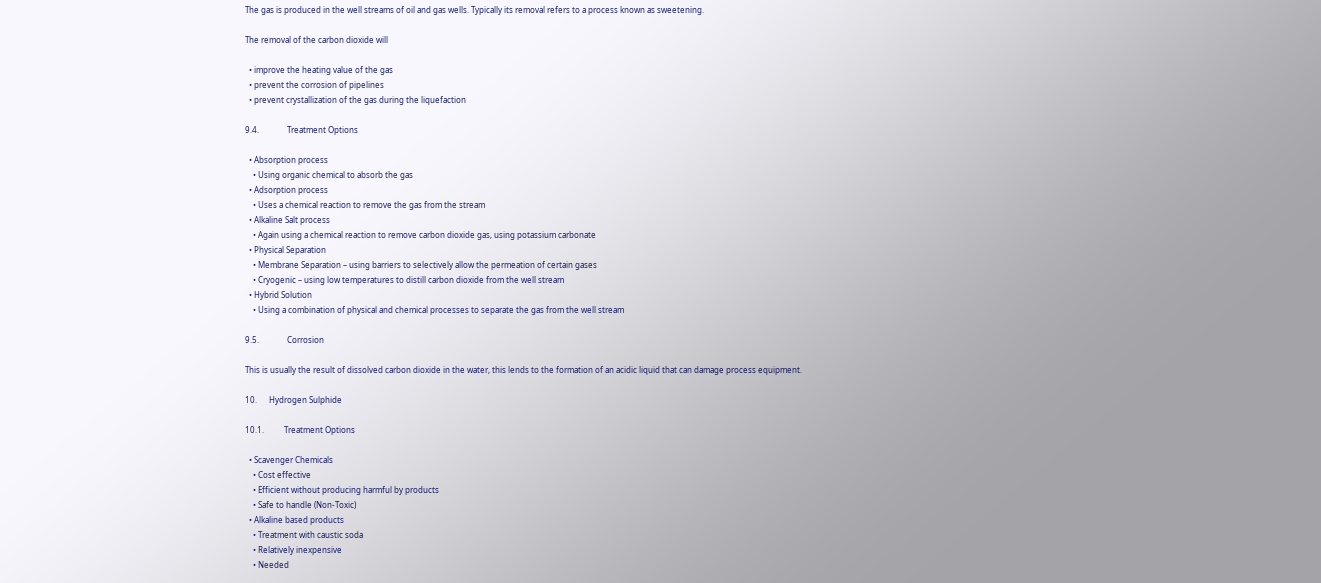The gas is produced in the well streams of oil and gas wells. Typically its removal refers to a process known as sweetening.

The removal of the carbon dioxide will

  • improve the heating value of the gas
  • prevent the corrosion of pipelines
  • prevent crystallization of the gas during the liquefaction

9.4.              Treatment Options

  • Absorption process
    • Using organic chemical to absorb the gas
  • Adsorption process
    • Uses a chemical reaction to remove the gas from the stream
  • Alkaline Salt process
    • Again using a chemical reaction to remove carbon dioxide gas, using potassium carbonate
  • Physical Separation
    • Membrane Separation – using barriers to selectively allow the permeation of certain gases
    • Cryogenic – using low temperatures to distill carbon dioxide from the well stream
  • Hybrid Solution
    • Using a combination of physical and chemical processes to separate the gas from the well stream

9.5.              Corrosion

This is usually the result of dissolved carbon dioxide in the water, this lends to the formation of an acidic liquid that can damage process equipment.

10.      Hydrogen Sulphide

10.1.          Treatment Options

  • Scavenger Chemicals
    • Cost effective
    • Efficient without producing harmful by products
    • Safe to handle (Non-Toxic)
  • Alkaline based products
    • Treatment with caustic soda
    • Relatively inexpensive
    • Needed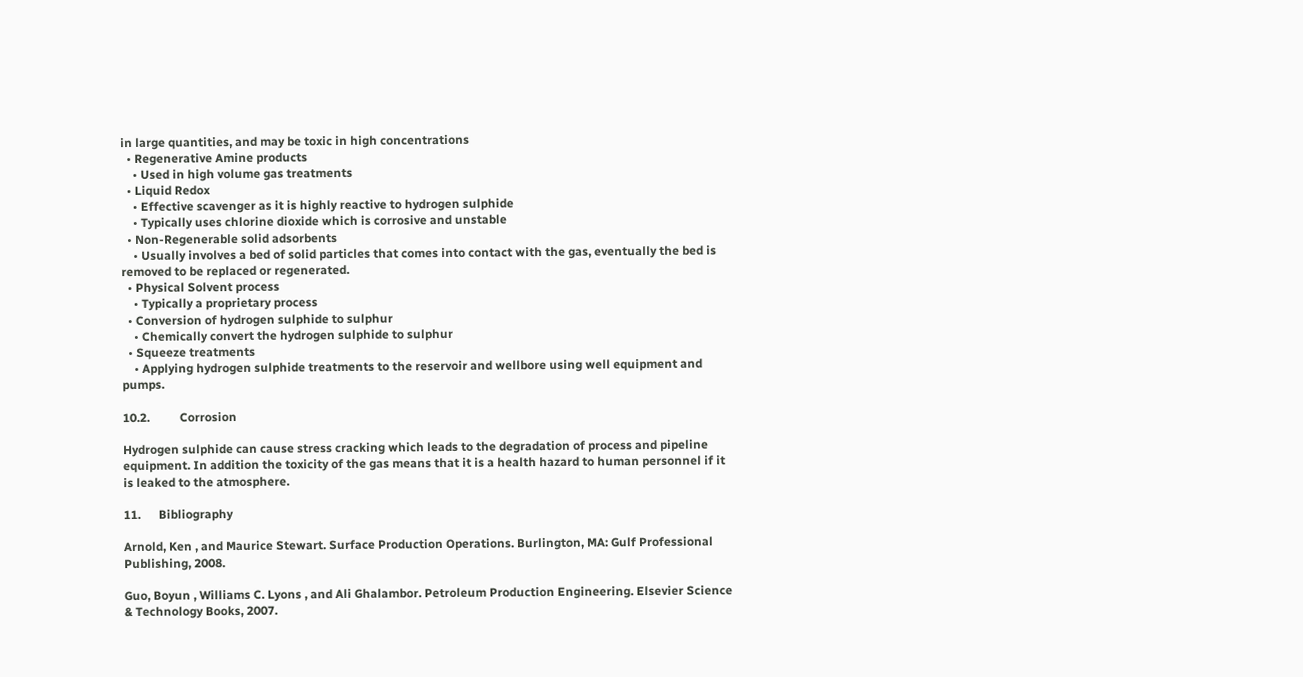in large quantities, and may be toxic in high concentrations
  • Regenerative Amine products
    • Used in high volume gas treatments
  • Liquid Redox
    • Effective scavenger as it is highly reactive to hydrogen sulphide
    • Typically uses chlorine dioxide which is corrosive and unstable
  • Non-Regenerable solid adsorbents
    • Usually involves a bed of solid particles that comes into contact with the gas, eventually the bed is removed to be replaced or regenerated.
  • Physical Solvent process
    • Typically a proprietary process
  • Conversion of hydrogen sulphide to sulphur
    • Chemically convert the hydrogen sulphide to sulphur
  • Squeeze treatments
    • Applying hydrogen sulphide treatments to the reservoir and wellbore using well equipment and pumps.

10.2.          Corrosion

Hydrogen sulphide can cause stress cracking which leads to the degradation of process and pipeline equipment. In addition the toxicity of the gas means that it is a health hazard to human personnel if it is leaked to the atmosphere.

11.      Bibliography

Arnold, Ken , and Maurice Stewart. Surface Production Operations. Burlington, MA: Gulf Professional Publishing, 2008.

Guo, Boyun , Williams C. Lyons , and Ali Ghalambor. Petroleum Production Engineering. Elsevier Science & Technology Books, 2007.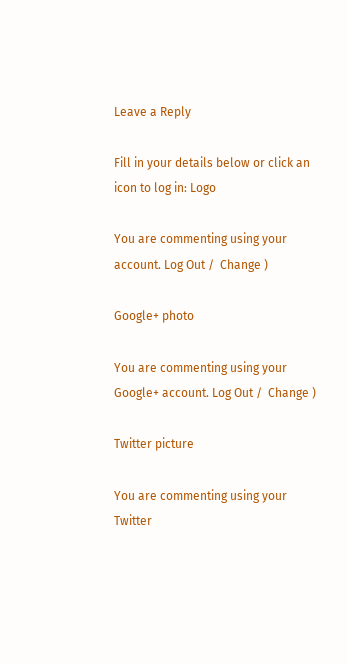Leave a Reply

Fill in your details below or click an icon to log in: Logo

You are commenting using your account. Log Out /  Change )

Google+ photo

You are commenting using your Google+ account. Log Out /  Change )

Twitter picture

You are commenting using your Twitter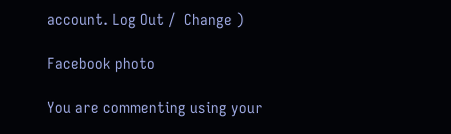account. Log Out /  Change )

Facebook photo

You are commenting using your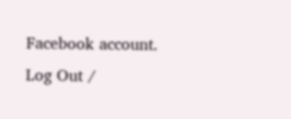Facebook account. Log Out /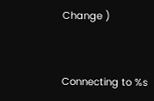Change )


Connecting to %s